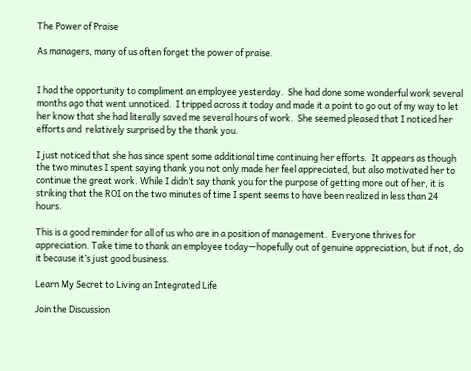The Power of Praise

As managers, many of us often forget the power of praise.


I had the opportunity to compliment an employee yesterday.  She had done some wonderful work several months ago that went unnoticed.  I tripped across it today and made it a point to go out of my way to let her know that she had literally saved me several hours of work.  She seemed pleased that I noticed her efforts and  relatively surprised by the thank you.

I just noticed that she has since spent some additional time continuing her efforts.  It appears as though the two minutes I spent saying thank you not only made her feel appreciated, but also motivated her to continue the great work. While I didn’t say thank you for the purpose of getting more out of her, it is striking that the ROI on the two minutes of time I spent seems to have been realized in less than 24 hours.

This is a good reminder for all of us who are in a position of management.  Everyone thrives for appreciation. Take time to thank an employee today—hopefully out of genuine appreciation, but if not, do it because it’s just good business.

Learn My Secret to Living an Integrated Life

Join the Discussion